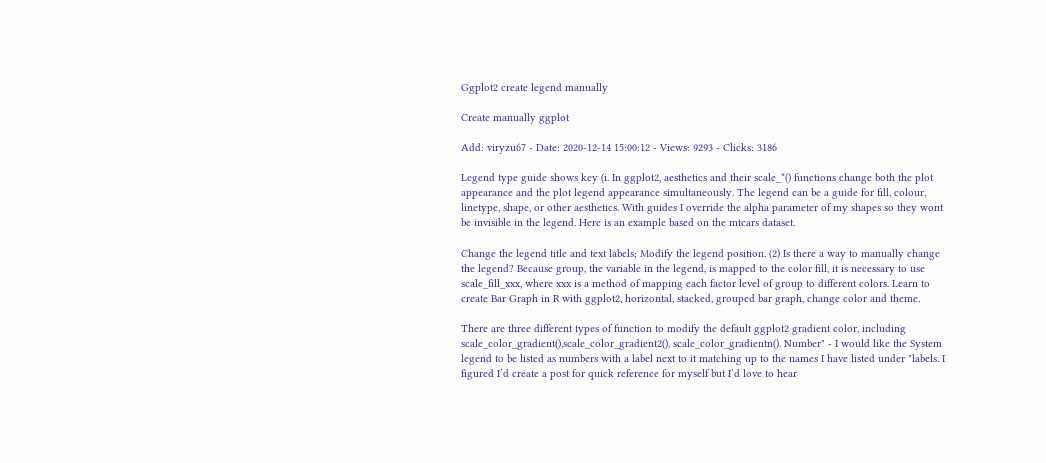Ggplot2 create legend manually

Create manually ggplot

Add: viryzu67 - Date: 2020-12-14 15:00:12 - Views: 9293 - Clicks: 3186

Legend type guide shows key (i. In ggplot2, aesthetics and their scale_*() functions change both the plot appearance and the plot legend appearance simultaneously. The legend can be a guide for fill, colour, linetype, shape, or other aesthetics. With guides I override the alpha parameter of my shapes so they wont be invisible in the legend. Here is an example based on the mtcars dataset.

Change the legend title and text labels; Modify the legend position. (2) Is there a way to manually change the legend? Because group, the variable in the legend, is mapped to the color fill, it is necessary to use scale_fill_xxx, where xxx is a method of mapping each factor level of group to different colors. Learn to create Bar Graph in R with ggplot2, horizontal, stacked, grouped bar graph, change color and theme.

There are three different types of function to modify the default ggplot2 gradient color, including scale_color_gradient(),scale_color_gradient2(), scale_color_gradientn(). Number" - I would like the System legend to be listed as numbers with a label next to it matching up to the names I have listed under "labels. I figured I’d create a post for quick reference for myself but I’d love to hear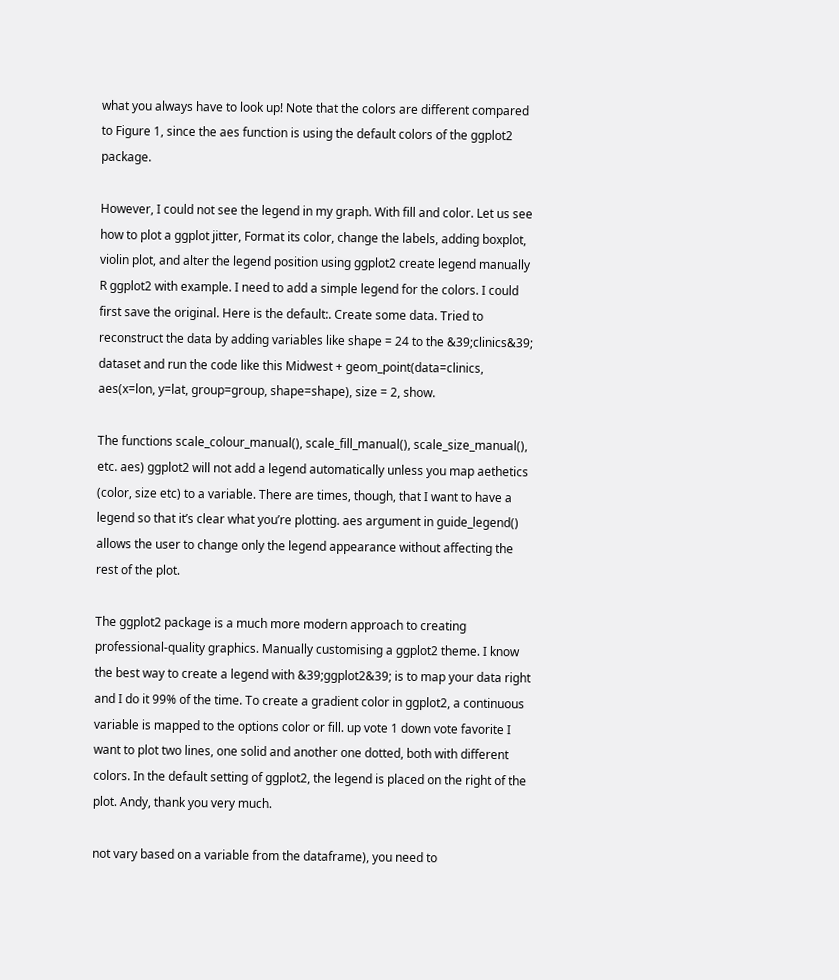what you always have to look up! Note that the colors are different compared to Figure 1, since the aes function is using the default colors of the ggplot2 package.

However, I could not see the legend in my graph. With fill and color. Let us see how to plot a ggplot jitter, Format its color, change the labels, adding boxplot, violin plot, and alter the legend position using ggplot2 create legend manually R ggplot2 with example. I need to add a simple legend for the colors. I could first save the original. Here is the default:. Create some data. Tried to reconstruct the data by adding variables like shape = 24 to the &39;clinics&39; dataset and run the code like this Midwest + geom_point(data=clinics, aes(x=lon, y=lat, group=group, shape=shape), size = 2, show.

The functions scale_colour_manual(), scale_fill_manual(), scale_size_manual(), etc. aes) ggplot2 will not add a legend automatically unless you map aethetics (color, size etc) to a variable. There are times, though, that I want to have a legend so that it’s clear what you’re plotting. aes argument in guide_legend() allows the user to change only the legend appearance without affecting the rest of the plot.

The ggplot2 package is a much more modern approach to creating professional-quality graphics. Manually customising a ggplot2 theme. I know the best way to create a legend with &39;ggplot2&39; is to map your data right and I do it 99% of the time. To create a gradient color in ggplot2, a continuous variable is mapped to the options color or fill. up vote 1 down vote favorite I want to plot two lines, one solid and another one dotted, both with different colors. In the default setting of ggplot2, the legend is placed on the right of the plot. Andy, thank you very much.

not vary based on a variable from the dataframe), you need to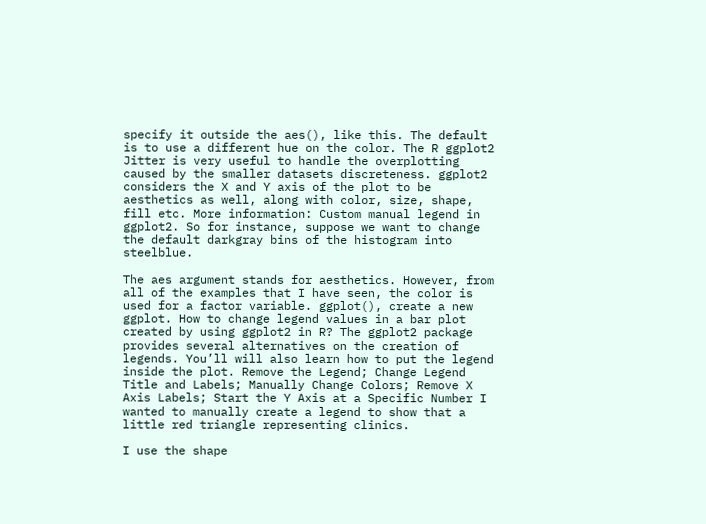specify it outside the aes(), like this. The default is to use a different hue on the color. The R ggplot2 Jitter is very useful to handle the overplotting caused by the smaller datasets discreteness. ggplot2 considers the X and Y axis of the plot to be aesthetics as well, along with color, size, shape, fill etc. More information: Custom manual legend in ggplot2. So for instance, suppose we want to change the default darkgray bins of the histogram into steelblue.

The aes argument stands for aesthetics. However, from all of the examples that I have seen, the color is used for a factor variable. ggplot(), create a new ggplot. How to change legend values in a bar plot created by using ggplot2 in R? The ggplot2 package provides several alternatives on the creation of legends. You’ll will also learn how to put the legend inside the plot. Remove the Legend; Change Legend Title and Labels; Manually Change Colors; Remove X Axis Labels; Start the Y Axis at a Specific Number I wanted to manually create a legend to show that a little red triangle representing clinics.

I use the shape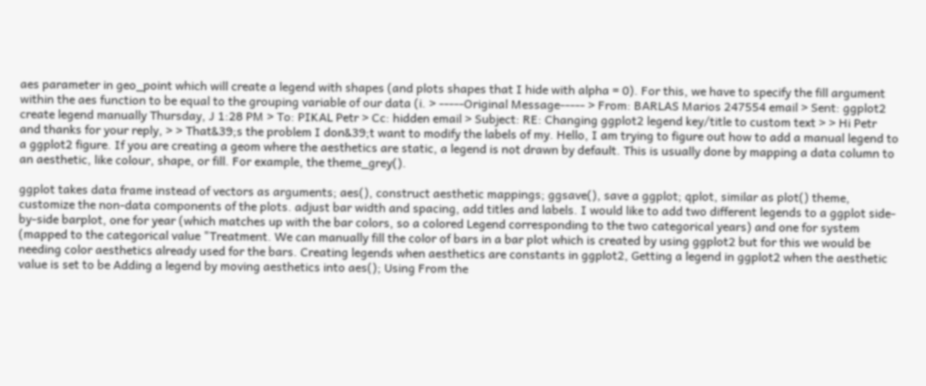aes parameter in geo_point which will create a legend with shapes (and plots shapes that I hide with alpha = 0). For this, we have to specify the fill argument within the aes function to be equal to the grouping variable of our data (i. > -----Original Message----- > From: BARLAS Marios 247554 email > Sent: ggplot2 create legend manually Thursday, J 1:28 PM > To: PIKAL Petr > Cc: hidden email > Subject: RE: Changing ggplot2 legend key/title to custom text > > Hi Petr and thanks for your reply, > > That&39;s the problem I don&39;t want to modify the labels of my. Hello, I am trying to figure out how to add a manual legend to a ggplot2 figure. If you are creating a geom where the aesthetics are static, a legend is not drawn by default. This is usually done by mapping a data column to an aesthetic, like colour, shape, or fill. For example, the theme_grey().

ggplot takes data frame instead of vectors as arguments; aes(), construct aesthetic mappings; ggsave(), save a ggplot; qplot, similar as plot() theme, customize the non-data components of the plots. adjust bar width and spacing, add titles and labels. I would like to add two different legends to a ggplot side-by-side barplot, one for year (which matches up with the bar colors, so a colored Legend corresponding to the two categorical years) and one for system (mapped to the categorical value "Treatment. We can manually fill the color of bars in a bar plot which is created by using ggplot2 but for this we would be needing color aesthetics already used for the bars. Creating legends when aesthetics are constants in ggplot2, Getting a legend in ggplot2 when the aesthetic value is set to be Adding a legend by moving aesthetics into aes(); Using From the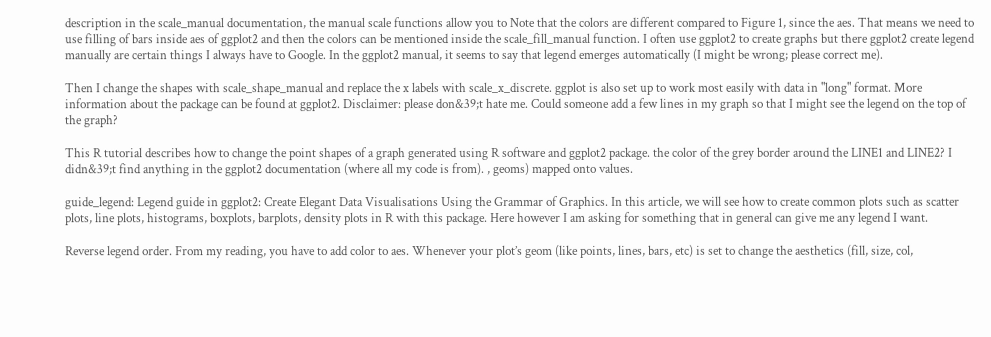description in the scale_manual documentation, the manual scale functions allow you to Note that the colors are different compared to Figure 1, since the aes. That means we need to use filling of bars inside aes of ggplot2 and then the colors can be mentioned inside the scale_fill_manual function. I often use ggplot2 to create graphs but there ggplot2 create legend manually are certain things I always have to Google. In the ggplot2 manual, it seems to say that legend emerges automatically (I might be wrong; please correct me).

Then I change the shapes with scale_shape_manual and replace the x labels with scale_x_discrete. ggplot is also set up to work most easily with data in "long" format. More information about the package can be found at ggplot2. Disclaimer: please don&39;t hate me. Could someone add a few lines in my graph so that I might see the legend on the top of the graph?

This R tutorial describes how to change the point shapes of a graph generated using R software and ggplot2 package. the color of the grey border around the LINE1 and LINE2? I didn&39;t find anything in the ggplot2 documentation (where all my code is from). , geoms) mapped onto values.

guide_legend: Legend guide in ggplot2: Create Elegant Data Visualisations Using the Grammar of Graphics. In this article, we will see how to create common plots such as scatter plots, line plots, histograms, boxplots, barplots, density plots in R with this package. Here however I am asking for something that in general can give me any legend I want.

Reverse legend order. From my reading, you have to add color to aes. Whenever your plot’s geom (like points, lines, bars, etc) is set to change the aesthetics (fill, size, col,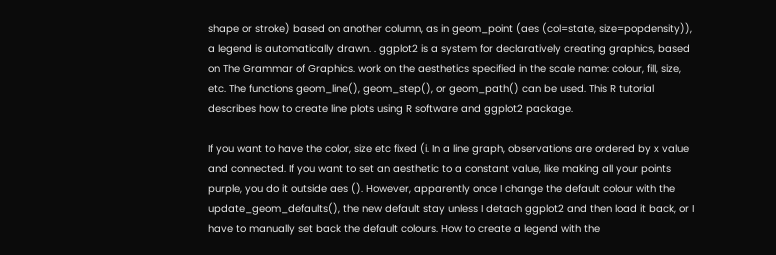shape or stroke) based on another column, as in geom_point (aes (col=state, size=popdensity)), a legend is automatically drawn. . ggplot2 is a system for declaratively creating graphics, based on The Grammar of Graphics. work on the aesthetics specified in the scale name: colour, fill, size, etc. The functions geom_line(), geom_step(), or geom_path() can be used. This R tutorial describes how to create line plots using R software and ggplot2 package.

If you want to have the color, size etc fixed (i. In a line graph, observations are ordered by x value and connected. If you want to set an aesthetic to a constant value, like making all your points purple, you do it outside aes (). However, apparently once I change the default colour with the update_geom_defaults(), the new default stay unless I detach ggplot2 and then load it back, or I have to manually set back the default colours. How to create a legend with the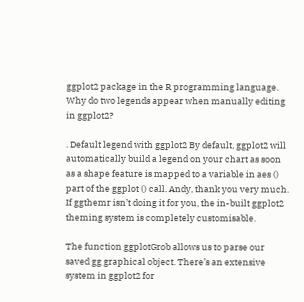ggplot2 package in the R programming language. Why do two legends appear when manually editing in ggplot2?

. Default legend with ggplot2 By default, ggplot2 will automatically build a legend on your chart as soon as a shape feature is mapped to a variable in aes () part of the ggplot () call. Andy, thank you very much. If ggthemr isn’t doing it for you, the in-built ggplot2 theming system is completely customisable.

The function ggplotGrob allows us to parse our saved gg graphical object. There’s an extensive system in ggplot2 for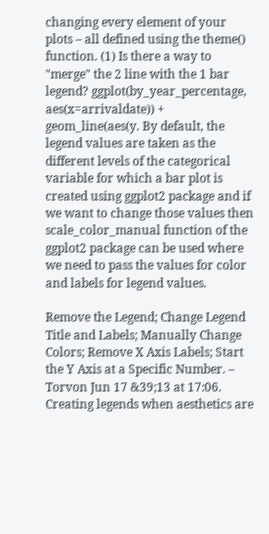changing every element of your plots – all defined using the theme() function. (1) Is there a way to "merge" the 2 line with the 1 bar legend? ggplot(by_year_percentage, aes(x=arrivaldate)) + geom_line(aes(y. By default, the legend values are taken as the different levels of the categorical variable for which a bar plot is created using ggplot2 package and if we want to change those values then scale_color_manual function of the ggplot2 package can be used where we need to pass the values for color and labels for legend values.

Remove the Legend; Change Legend Title and Labels; Manually Change Colors; Remove X Axis Labels; Start the Y Axis at a Specific Number. – Torvon Jun 17 &39;13 at 17:06. Creating legends when aesthetics are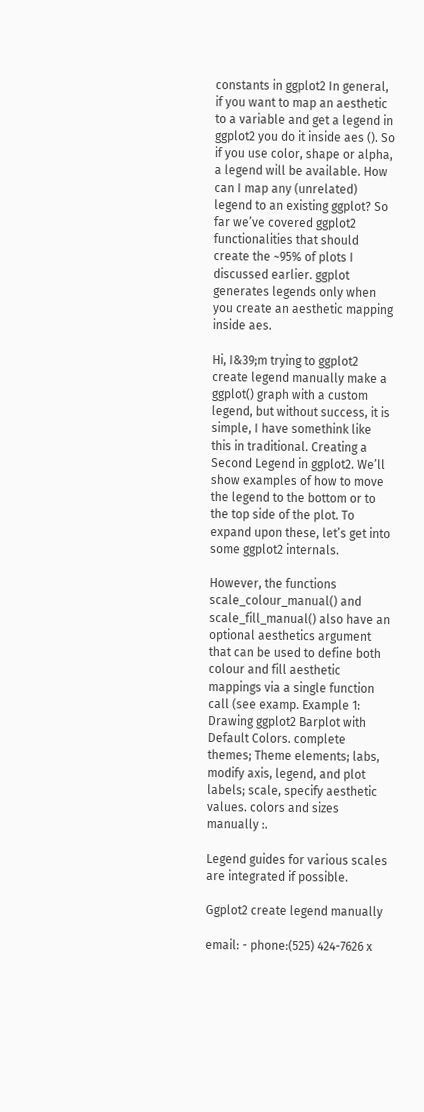constants in ggplot2 In general, if you want to map an aesthetic to a variable and get a legend in ggplot2 you do it inside aes (). So if you use color, shape or alpha, a legend will be available. How can I map any (unrelated) legend to an existing ggplot? So far we’ve covered ggplot2 functionalities that should create the ~95% of plots I discussed earlier. ggplot generates legends only when you create an aesthetic mapping inside aes.

Hi, I&39;m trying to ggplot2 create legend manually make a ggplot() graph with a custom legend, but without success, it is simple, I have somethink like this in traditional. Creating a Second Legend in ggplot2. We’ll show examples of how to move the legend to the bottom or to the top side of the plot. To expand upon these, let’s get into some ggplot2 internals.

However, the functions scale_colour_manual() and scale_fill_manual() also have an optional aesthetics argument that can be used to define both colour and fill aesthetic mappings via a single function call (see examp. Example 1: Drawing ggplot2 Barplot with Default Colors. complete themes; Theme elements; labs, modify axis, legend, and plot labels; scale, specify aesthetic values. colors and sizes manually :.

Legend guides for various scales are integrated if possible.

Ggplot2 create legend manually

email: - phone:(525) 424-7626 x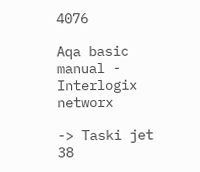4076

Aqa basic manual - Interlogix networx

-> Taski jet 38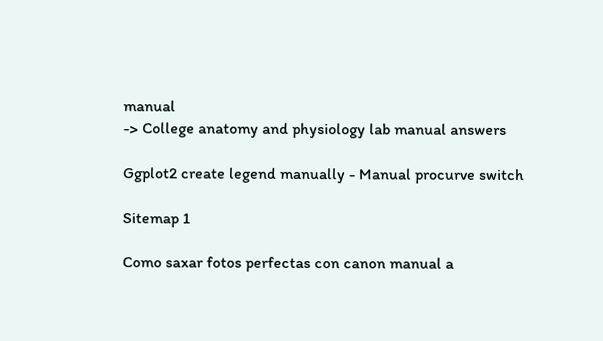manual
-> College anatomy and physiology lab manual answers

Ggplot2 create legend manually - Manual procurve switch

Sitemap 1

Como saxar fotos perfectas con canon manual a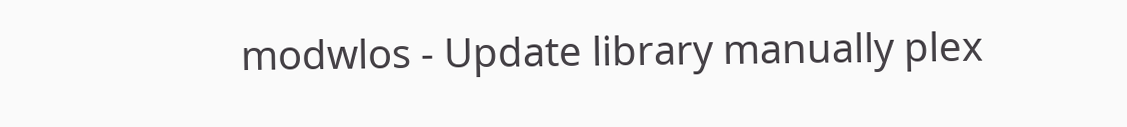modwlos - Update library manually plex